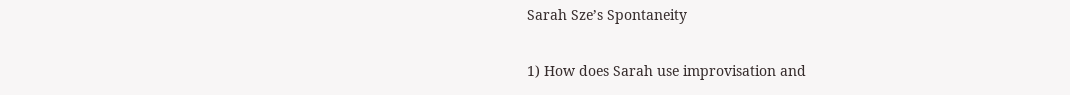Sarah Sze’s Spontaneity

1) How does Sarah use improvisation and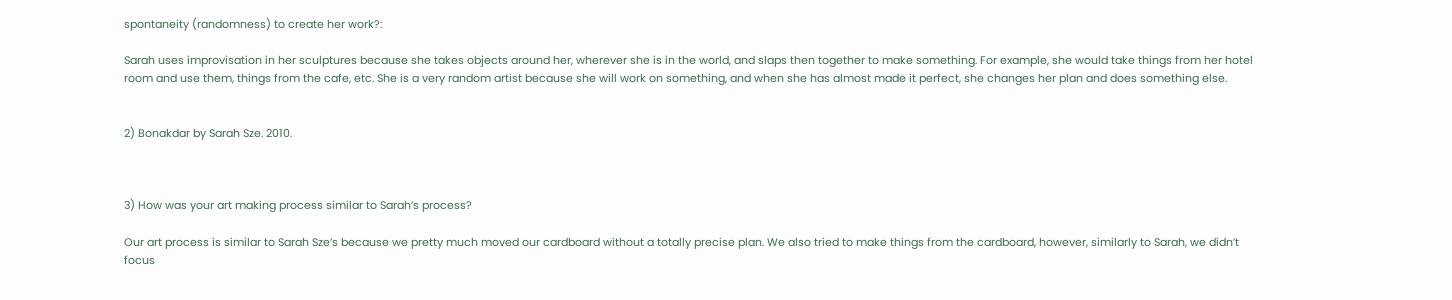spontaneity (randomness) to create her work?:

Sarah uses improvisation in her sculptures because she takes objects around her, wherever she is in the world, and slaps then together to make something. For example, she would take things from her hotel room and use them, things from the cafe, etc. She is a very random artist because she will work on something, and when she has almost made it perfect, she changes her plan and does something else.


2) Bonakdar by Sarah Sze. 2010.



3) How was your art making process similar to Sarah’s process?

Our art process is similar to Sarah Sze’s because we pretty much moved our cardboard without a totally precise plan. We also tried to make things from the cardboard, however, similarly to Sarah, we didn’t focus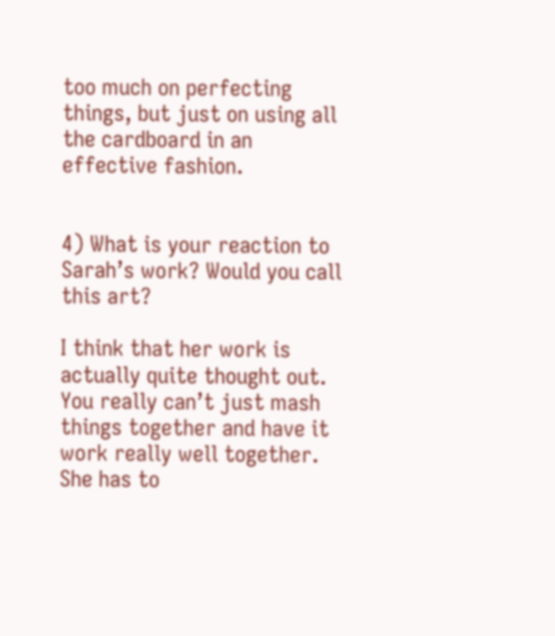too much on perfecting things, but just on using all the cardboard in an effective fashion.


4) What is your reaction to Sarah’s work? Would you call this art?

I think that her work is actually quite thought out. You really can’t just mash things together and have it work really well together. She has to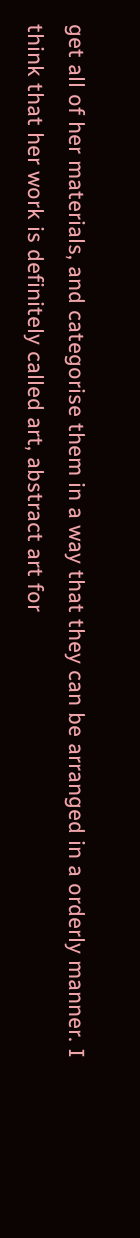get all of her materials, and categorise them in a way that they can be arranged in a orderly manner. I think that her work is definitely called art, abstract art for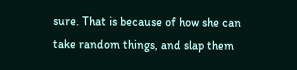sure. That is because of how she can take random things, and slap them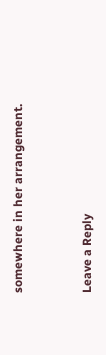somewhere in her arrangement.



Leave a Reply